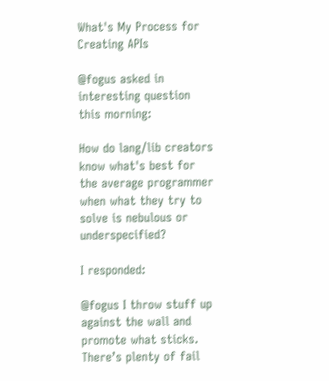What's My Process for Creating APIs

@fogus asked in interesting question this morning:

How do lang/lib creators know what's best for the average programmer when what they try to solve is nebulous or underspecified?

I responded:

@fogus I throw stuff up against the wall and promote what sticks. There’s plenty of fail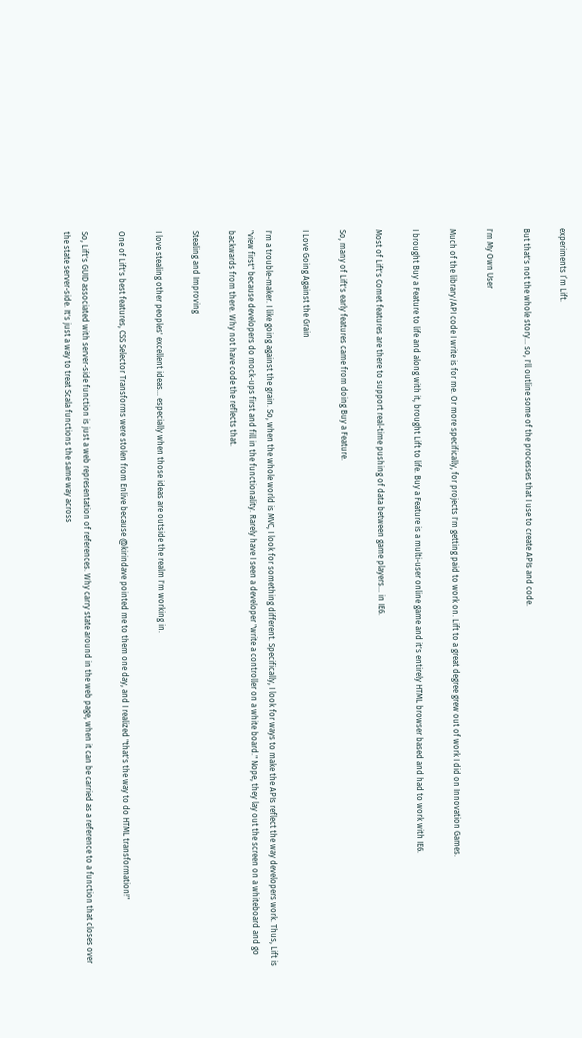experiments I’m Lift.

But that's not the whole story... so, I'll outline some of the processes that I use to create APIs and code.

I'm My Own User

Much of the library/API code I write is for me. Or more specifically, for projects I'm getting paid to work on. Lift to a great degree grew out of work I did on Innovation Games.

I brought Buy a Feature to life and along with it, brought Lift to life. Buy a Feature is a multi-user online game and it's entirely HTML browser based and had to work with IE6.

Most of Lift's Comet features are there to support real-time pushing of data between game players... in IE6.

So, many of Lift's early features came from doing Buy a Feature.

I Love Going Against the Grain

I'm a trouble-maker. I like going against the grain. So, when the whole world is MVC, I look for something different. Specifically, I look for ways to make the APIs reflect the way developers work. Thus, Lift is "view first" because developers do mock-ups first and fill in the functionality. Rarely have I seen a developer "write a controller on a white board." Nope, they lay out the screen on a whiteboard and go backwards from there. Why not have code the reflects that.

Stealing and Improving

I love stealing other peoples' excellent ideas... especially when those ideas are outside the realm I'm working in.

One of Lift's best features, CSS Selector Transforms were stolen from Enlive because @kirindave pointed me to them one day, and I realized "that's the way to do HTML transformation!"

So, Lift's GUID associated with server-side function is just a web representation of references. Why carry state around in the web page, when it can be carried as a reference to a function that closes over the state server-side. It's just a way to treat Scala functions the same way across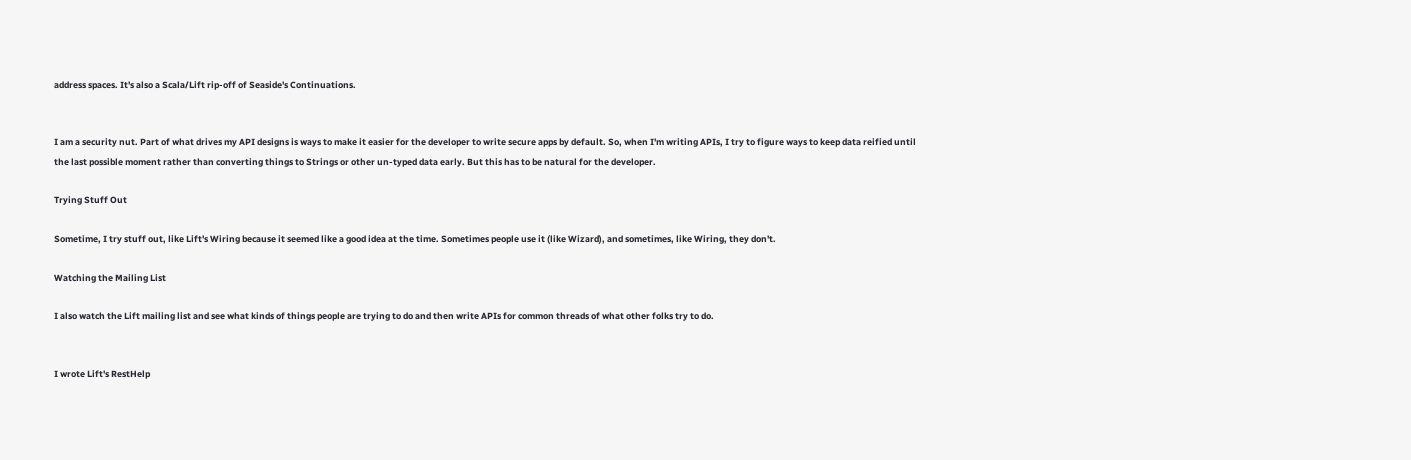address spaces. It's also a Scala/Lift rip-off of Seaside's Continuations.


I am a security nut. Part of what drives my API designs is ways to make it easier for the developer to write secure apps by default. So, when I'm writing APIs, I try to figure ways to keep data reified until the last possible moment rather than converting things to Strings or other un-typed data early. But this has to be natural for the developer.

Trying Stuff Out

Sometime, I try stuff out, like Lift's Wiring because it seemed like a good idea at the time. Sometimes people use it (like Wizard), and sometimes, like Wiring, they don't.

Watching the Mailing List

I also watch the Lift mailing list and see what kinds of things people are trying to do and then write APIs for common threads of what other folks try to do.


I wrote Lift's RestHelp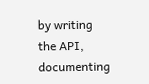by writing the API, documenting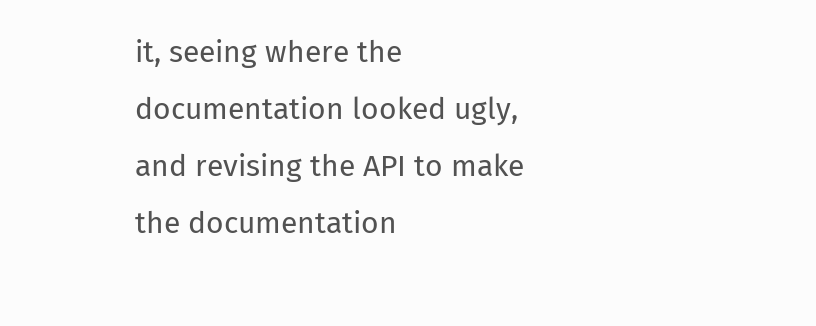it, seeing where the documentation looked ugly, and revising the API to make the documentation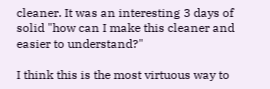cleaner. It was an interesting 3 days of solid "how can I make this cleaner and easier to understand?"

I think this is the most virtuous way to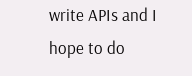write APIs and I hope to do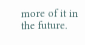more of it in the future.